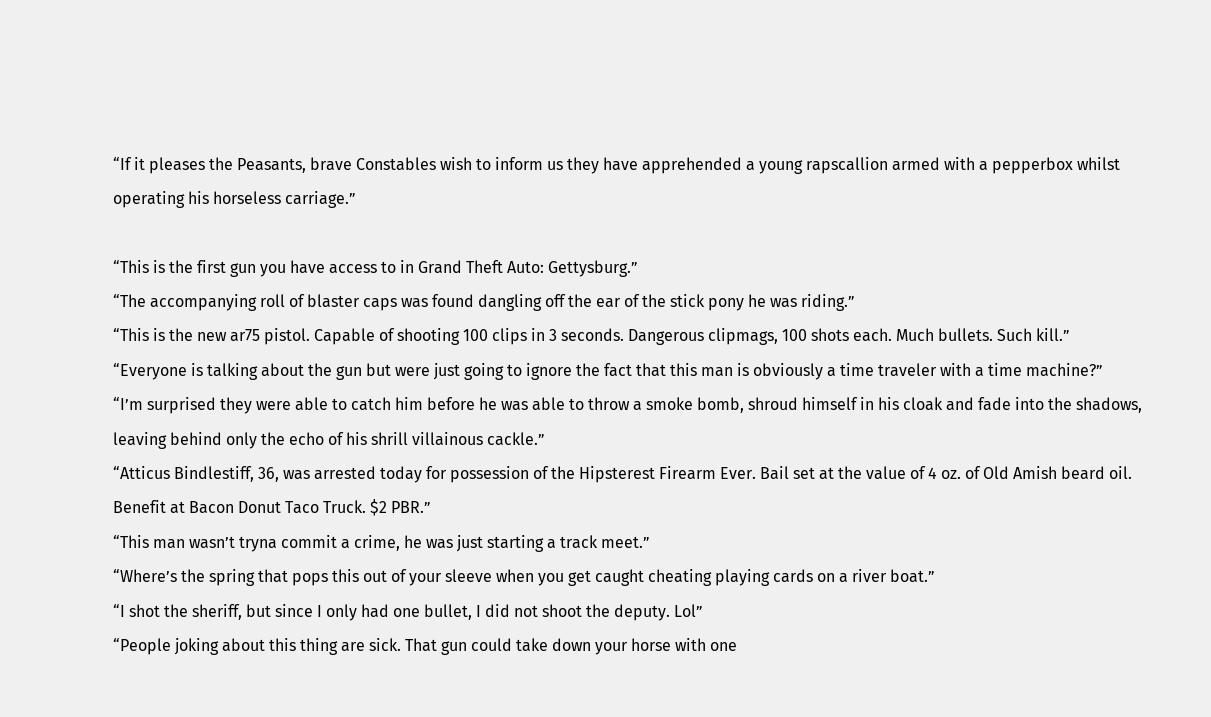“If it pleases the Peasants, brave Constables wish to inform us they have apprehended a young rapscallion armed with a pepperbox whilst operating his horseless carriage.”

“This is the first gun you have access to in Grand Theft Auto: Gettysburg.”
“The accompanying roll of blaster caps was found dangling off the ear of the stick pony he was riding.”
“This is the new ar75 pistol. Capable of shooting 100 clips in 3 seconds. Dangerous clipmags, 100 shots each. Much bullets. Such kill.”
“Everyone is talking about the gun but were just going to ignore the fact that this man is obviously a time traveler with a time machine?”
“I’m surprised they were able to catch him before he was able to throw a smoke bomb, shroud himself in his cloak and fade into the shadows, leaving behind only the echo of his shrill villainous cackle.”
“Atticus Bindlestiff, 36, was arrested today for possession of the Hipsterest Firearm Ever. Bail set at the value of 4 oz. of Old Amish beard oil. Benefit at Bacon Donut Taco Truck. $2 PBR.”
“This man wasn’t tryna commit a crime, he was just starting a track meet.”
“Where’s the spring that pops this out of your sleeve when you get caught cheating playing cards on a river boat.”
“I shot the sheriff, but since I only had one bullet, I did not shoot the deputy. Lol”
“People joking about this thing are sick. That gun could take down your horse with one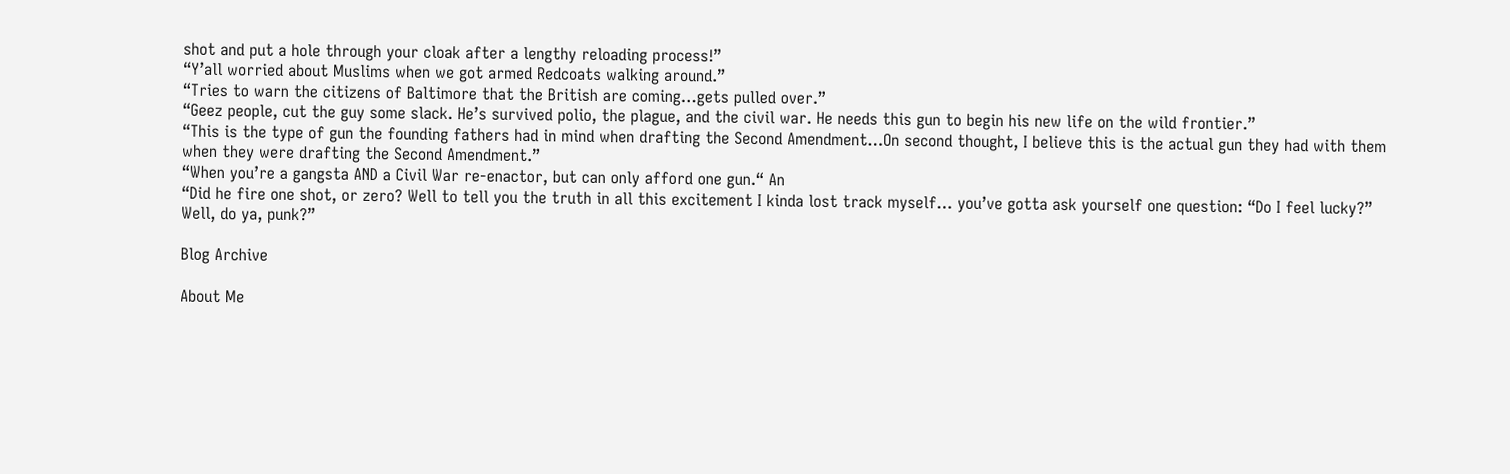shot and put a hole through your cloak after a lengthy reloading process!”
“Y’all worried about Muslims when we got armed Redcoats walking around.”
“Tries to warn the citizens of Baltimore that the British are coming…gets pulled over.”
“Geez people, cut the guy some slack. He’s survived polio, the plague, and the civil war. He needs this gun to begin his new life on the wild frontier.”
“This is the type of gun the founding fathers had in mind when drafting the Second Amendment…On second thought, I believe this is the actual gun they had with them when they were drafting the Second Amendment.”
“When you’re a gangsta AND a Civil War re-enactor, but can only afford one gun.“ An
“Did he fire one shot, or zero? Well to tell you the truth in all this excitement I kinda lost track myself… you’ve gotta ask yourself one question: “Do I feel lucky?” Well, do ya, punk?”

Blog Archive

About Me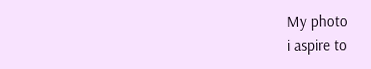My photo
i aspire to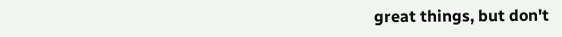great things, but don't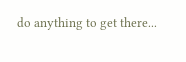do anything to get there...